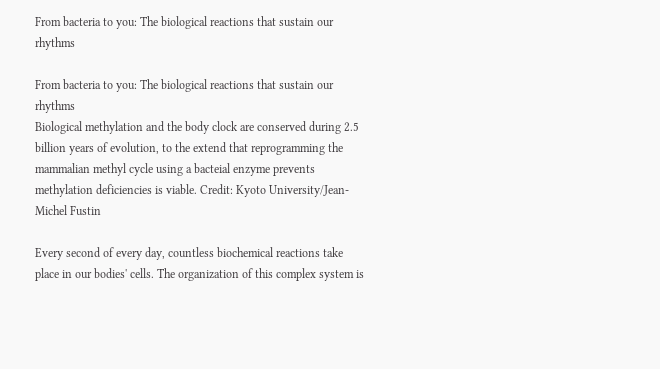From bacteria to you: The biological reactions that sustain our rhythms

From bacteria to you: The biological reactions that sustain our rhythms
Biological methylation and the body clock are conserved during 2.5 billion years of evolution, to the extend that reprogramming the mammalian methyl cycle using a bacteial enzyme prevents methylation deficiencies is viable. Credit: Kyoto University/Jean-Michel Fustin

Every second of every day, countless biochemical reactions take place in our bodies' cells. The organization of this complex system is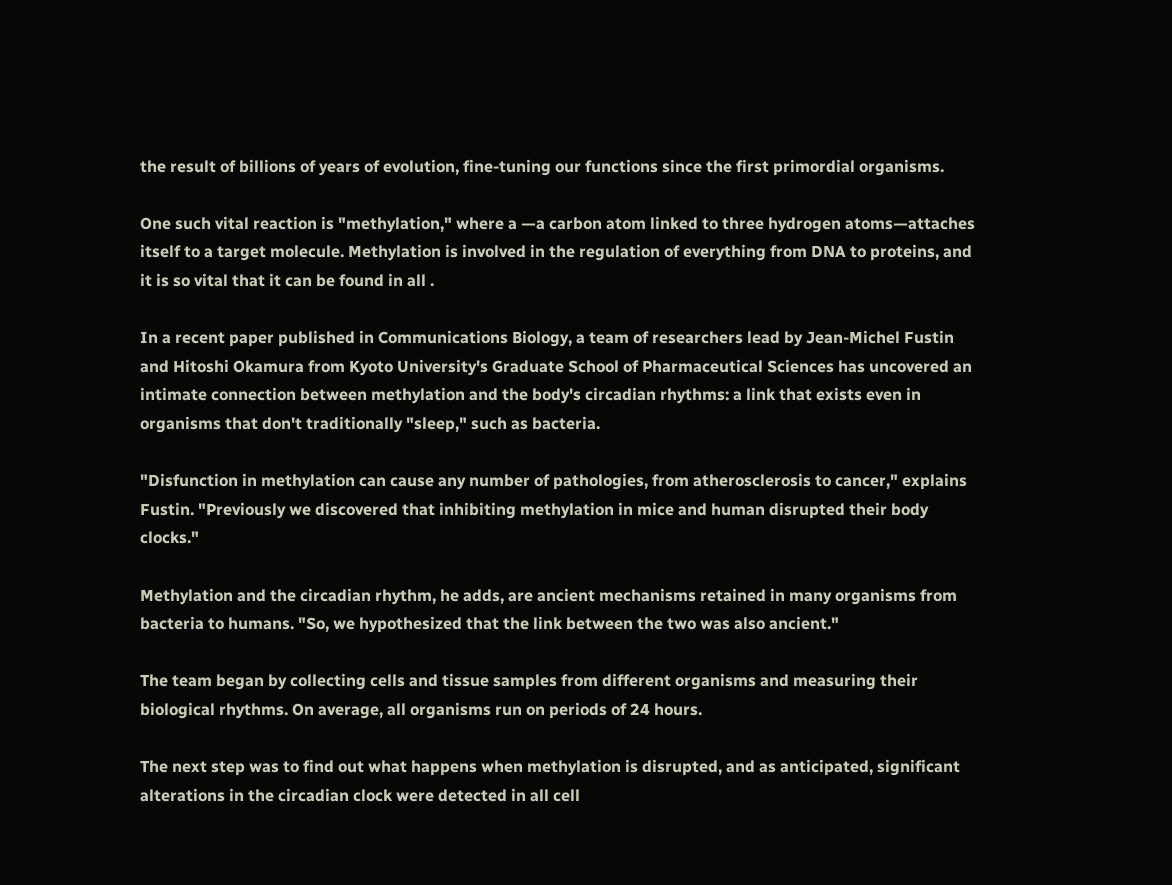the result of billions of years of evolution, fine-tuning our functions since the first primordial organisms.

One such vital reaction is "methylation," where a —a carbon atom linked to three hydrogen atoms—attaches itself to a target molecule. Methylation is involved in the regulation of everything from DNA to proteins, and it is so vital that it can be found in all .

In a recent paper published in Communications Biology, a team of researchers lead by Jean-Michel Fustin and Hitoshi Okamura from Kyoto University's Graduate School of Pharmaceutical Sciences has uncovered an intimate connection between methylation and the body's circadian rhythms: a link that exists even in organisms that don't traditionally "sleep," such as bacteria.

"Disfunction in methylation can cause any number of pathologies, from atherosclerosis to cancer," explains Fustin. "Previously we discovered that inhibiting methylation in mice and human disrupted their body clocks."

Methylation and the circadian rhythm, he adds, are ancient mechanisms retained in many organisms from bacteria to humans. "So, we hypothesized that the link between the two was also ancient."

The team began by collecting cells and tissue samples from different organisms and measuring their biological rhythms. On average, all organisms run on periods of 24 hours.

The next step was to find out what happens when methylation is disrupted, and as anticipated, significant alterations in the circadian clock were detected in all cell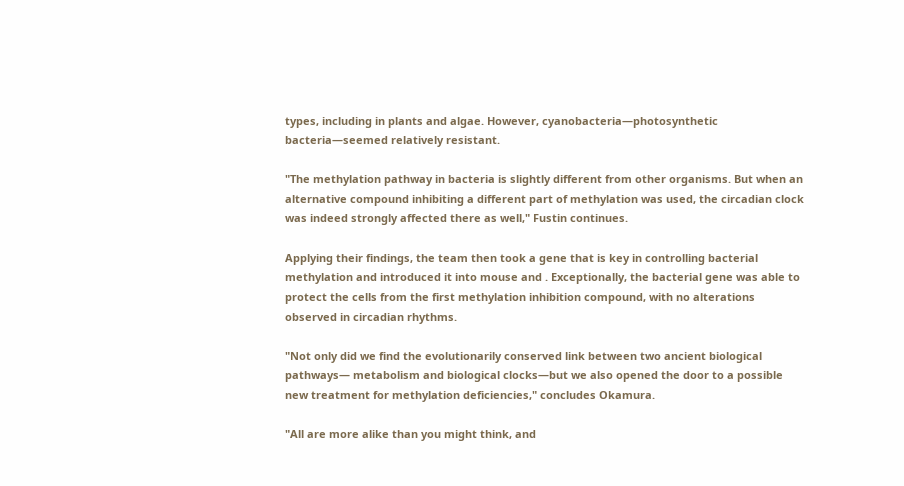types, including in plants and algae. However, cyanobacteria—photosynthetic bacteria—seemed relatively resistant.

"The methylation pathway in bacteria is slightly different from other organisms. But when an alternative compound inhibiting a different part of methylation was used, the circadian clock was indeed strongly affected there as well," Fustin continues.

Applying their findings, the team then took a gene that is key in controlling bacterial methylation and introduced it into mouse and . Exceptionally, the bacterial gene was able to protect the cells from the first methylation inhibition compound, with no alterations observed in circadian rhythms.

"Not only did we find the evolutionarily conserved link between two ancient biological pathways— metabolism and biological clocks—but we also opened the door to a possible new treatment for methylation deficiencies," concludes Okamura.

"All are more alike than you might think, and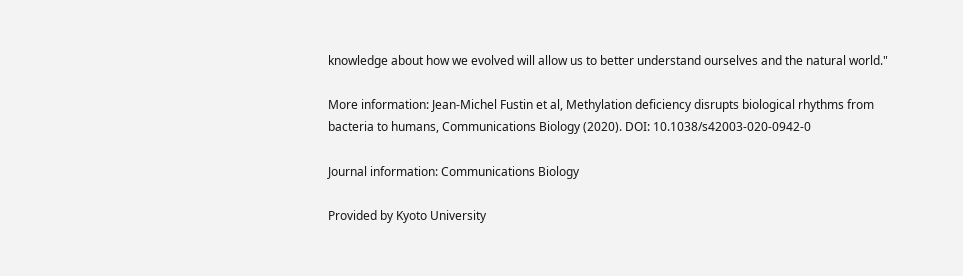knowledge about how we evolved will allow us to better understand ourselves and the natural world."

More information: Jean-Michel Fustin et al, Methylation deficiency disrupts biological rhythms from bacteria to humans, Communications Biology (2020). DOI: 10.1038/s42003-020-0942-0

Journal information: Communications Biology

Provided by Kyoto University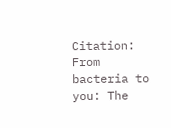Citation: From bacteria to you: The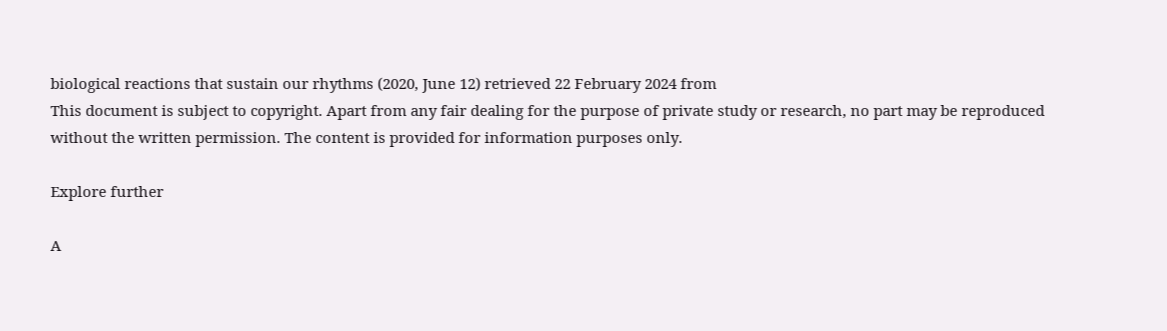biological reactions that sustain our rhythms (2020, June 12) retrieved 22 February 2024 from
This document is subject to copyright. Apart from any fair dealing for the purpose of private study or research, no part may be reproduced without the written permission. The content is provided for information purposes only.

Explore further

A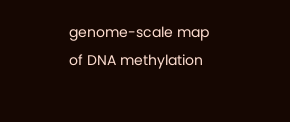genome-scale map of DNA methylation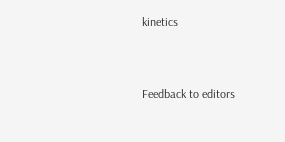kinetics


Feedback to editors